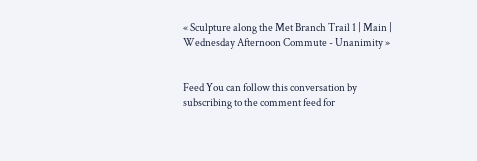« Sculpture along the Met Branch Trail 1 | Main | Wednesday Afternoon Commute - Unanimity »


Feed You can follow this conversation by subscribing to the comment feed for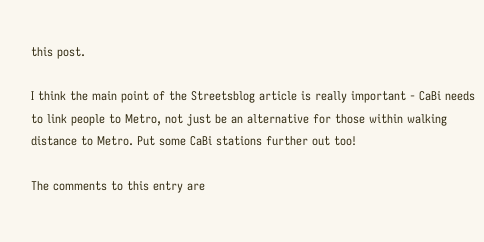this post.

I think the main point of the Streetsblog article is really important - CaBi needs to link people to Metro, not just be an alternative for those within walking distance to Metro. Put some CaBi stations further out too!

The comments to this entry are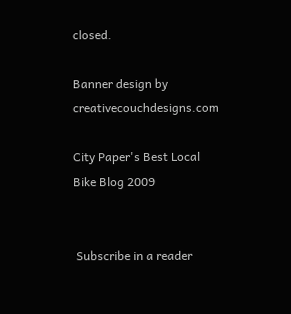closed.

Banner design by creativecouchdesigns.com

City Paper's Best Local Bike Blog 2009


 Subscribe in a reader